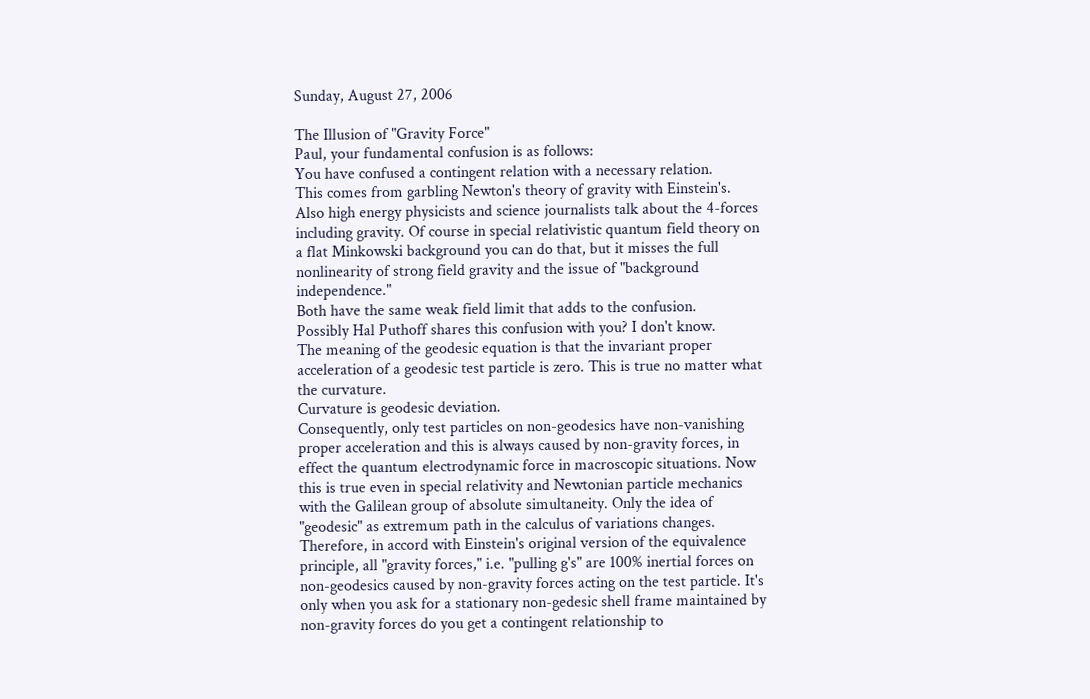Sunday, August 27, 2006

The Illusion of "Gravity Force"
Paul, your fundamental confusion is as follows:
You have confused a contingent relation with a necessary relation.
This comes from garbling Newton's theory of gravity with Einstein's.
Also high energy physicists and science journalists talk about the 4-forces including gravity. Of course in special relativistic quantum field theory on a flat Minkowski background you can do that, but it misses the full nonlinearity of strong field gravity and the issue of "background independence."
Both have the same weak field limit that adds to the confusion.
Possibly Hal Puthoff shares this confusion with you? I don't know.
The meaning of the geodesic equation is that the invariant proper acceleration of a geodesic test particle is zero. This is true no matter what the curvature.
Curvature is geodesic deviation.
Consequently, only test particles on non-geodesics have non-vanishing proper acceleration and this is always caused by non-gravity forces, in effect the quantum electrodynamic force in macroscopic situations. Now this is true even in special relativity and Newtonian particle mechanics with the Galilean group of absolute simultaneity. Only the idea of "geodesic" as extremum path in the calculus of variations changes.
Therefore, in accord with Einstein's original version of the equivalence principle, all "gravity forces," i.e. "pulling g's" are 100% inertial forces on non-geodesics caused by non-gravity forces acting on the test particle. It's only when you ask for a stationary non-gedesic shell frame maintained by non-gravity forces do you get a contingent relationship to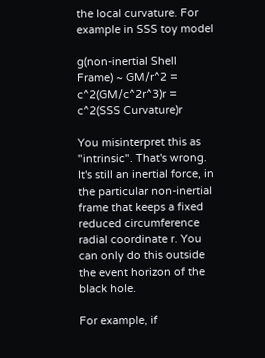the local curvature. For example in SSS toy model

g(non-inertial Shell Frame) ~ GM/r^2 = c^2(GM/c^2r^3)r = c^2(SSS Curvature)r

You misinterpret this as "intrinsic". That's wrong. It's still an inertial force, in the particular non-inertial frame that keeps a fixed reduced circumference radial coordinate r. You can only do this outside the event horizon of the black hole.

For example, if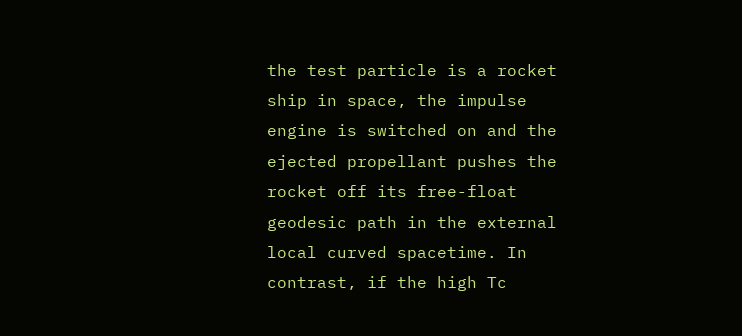the test particle is a rocket ship in space, the impulse engine is switched on and the ejected propellant pushes the rocket off its free-float geodesic path in the external local curved spacetime. In contrast, if the high Tc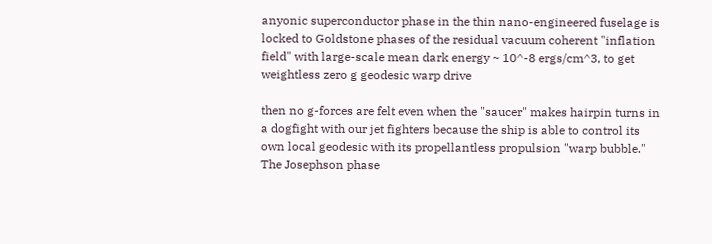anyonic superconductor phase in the thin nano-engineered fuselage is locked to Goldstone phases of the residual vacuum coherent "inflation field" with large-scale mean dark energy ~ 10^-8 ergs/cm^3, to get weightless zero g geodesic warp drive

then no g-forces are felt even when the "saucer" makes hairpin turns in a dogfight with our jet fighters because the ship is able to control its own local geodesic with its propellantless propulsion "warp bubble." The Josephson phase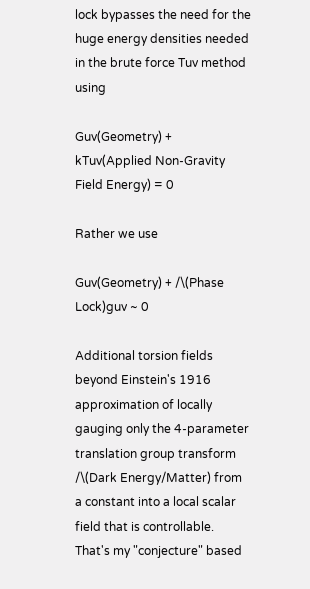lock bypasses the need for the huge energy densities needed in the brute force Tuv method using

Guv(Geometry) + kTuv(Applied Non-Gravity Field Energy) = 0

Rather we use

Guv(Geometry) + /\(Phase Lock)guv ~ 0

Additional torsion fields beyond Einstein's 1916 approximation of locally gauging only the 4-parameter translation group transform /\(Dark Energy/Matter) from a constant into a local scalar field that is controllable. That's my "conjecture" based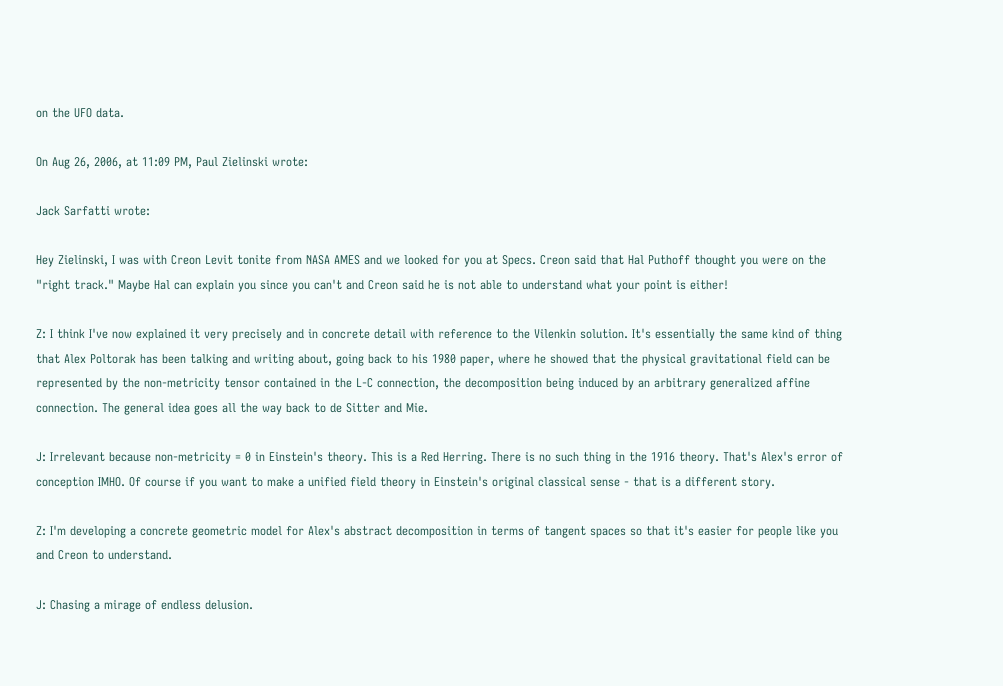on the UFO data.

On Aug 26, 2006, at 11:09 PM, Paul Zielinski wrote:

Jack Sarfatti wrote:

Hey Zielinski, I was with Creon Levit tonite from NASA AMES and we looked for you at Specs. Creon said that Hal Puthoff thought you were on the "right track." Maybe Hal can explain you since you can't and Creon said he is not able to understand what your point is either!

Z: I think I've now explained it very precisely and in concrete detail with reference to the Vilenkin solution. It's essentially the same kind of thing that Alex Poltorak has been talking and writing about, going back to his 1980 paper, where he showed that the physical gravitational field can be represented by the non-metricity tensor contained in the L-C connection, the decomposition being induced by an arbitrary generalized affine
connection. The general idea goes all the way back to de Sitter and Mie.

J: Irrelevant because non-metricity = 0 in Einstein's theory. This is a Red Herring. There is no such thing in the 1916 theory. That's Alex's error of conception IMHO. Of course if you want to make a unified field theory in Einstein's original classical sense - that is a different story.

Z: I'm developing a concrete geometric model for Alex's abstract decomposition in terms of tangent spaces so that it's easier for people like you and Creon to understand.

J: Chasing a mirage of endless delusion.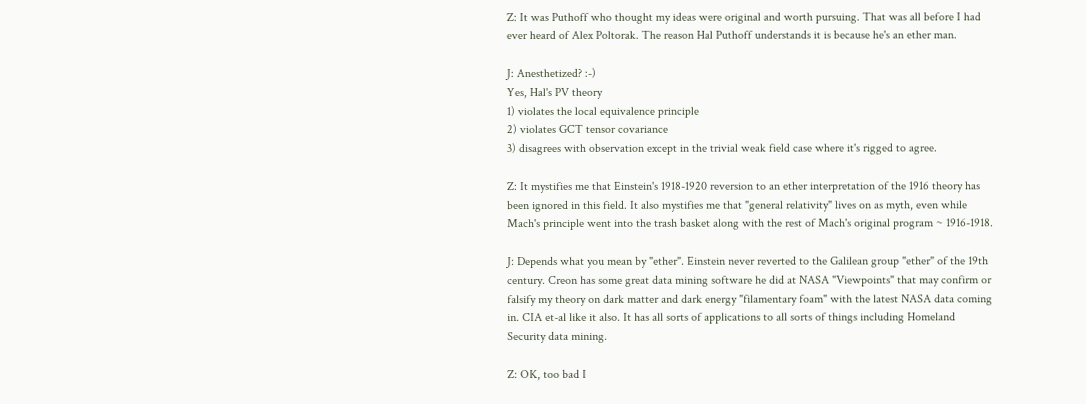Z: It was Puthoff who thought my ideas were original and worth pursuing. That was all before I had ever heard of Alex Poltorak. The reason Hal Puthoff understands it is because he's an ether man.

J: Anesthetized? :-)
Yes, Hal's PV theory
1) violates the local equivalence principle
2) violates GCT tensor covariance
3) disagrees with observation except in the trivial weak field case where it's rigged to agree.

Z: It mystifies me that Einstein's 1918-1920 reversion to an ether interpretation of the 1916 theory has been ignored in this field. It also mystifies me that "general relativity" lives on as myth, even while Mach's principle went into the trash basket along with the rest of Mach's original program ~ 1916-1918.

J: Depends what you mean by "ether". Einstein never reverted to the Galilean group "ether" of the 19th century. Creon has some great data mining software he did at NASA "Viewpoints" that may confirm or falsify my theory on dark matter and dark energy "filamentary foam" with the latest NASA data coming in. CIA et-al like it also. It has all sorts of applications to all sorts of things including Homeland Security data mining.

Z: OK, too bad I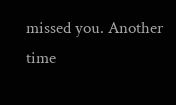missed you. Another time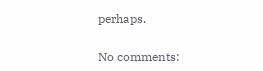perhaps.

No comments: